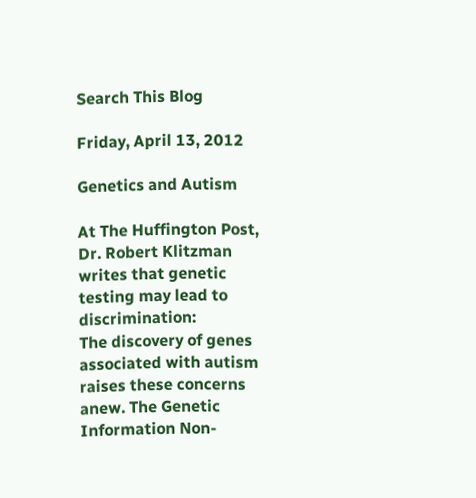Search This Blog

Friday, April 13, 2012

Genetics and Autism

At The Huffington Post, Dr. Robert Klitzman writes that genetic testing may lead to discrimination:
The discovery of genes associated with autism raises these concerns anew. The Genetic Information Non-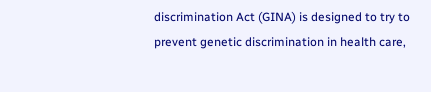discrimination Act (GINA) is designed to try to prevent genetic discrimination in health care,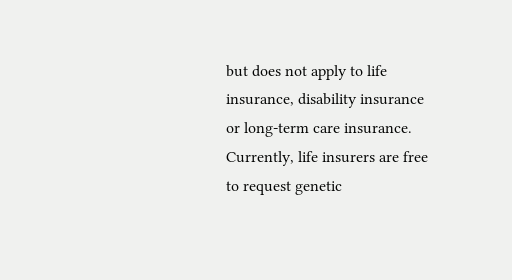but does not apply to life insurance, disability insurance or long-term care insurance. Currently, life insurers are free to request genetic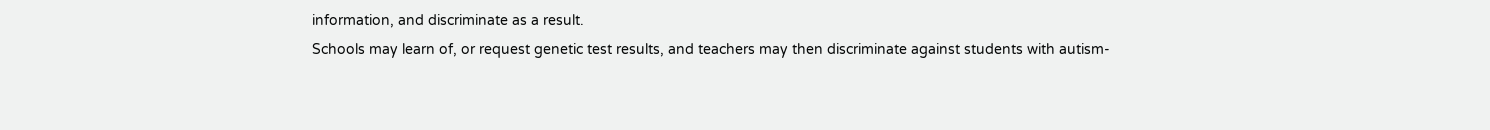information, and discriminate as a result.
Schools may learn of, or request genetic test results, and teachers may then discriminate against students with autism-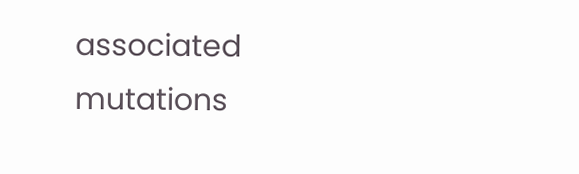associated mutations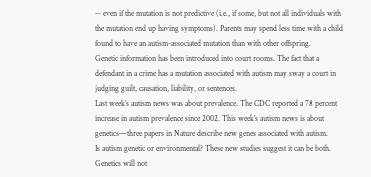-- even if the mutation is not predictive (i.e., if some, but not all individuals with the mutation end up having symptoms). Parents may spend less time with a child found to have an autism-associated mutation than with other offspring.
Genetic information has been introduced into court rooms. The fact that a defendant in a crime has a mutation associated with autism may sway a court in judging guilt, causation, liability, or sentences.
Last week’s autism news was about prevalence. The CDC reported a 78 percent increase in autism prevalence since 2002. This week’s autism news is about genetics—three papers in Nature describe new genes associated with autism.
Is autism genetic or environmental? These new studies suggest it can be both. Genetics will not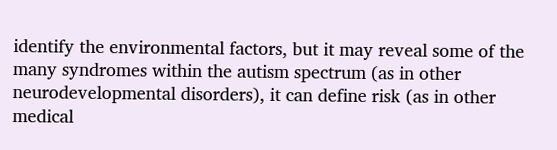identify the environmental factors, but it may reveal some of the many syndromes within the autism spectrum (as in other neurodevelopmental disorders), it can define risk (as in other medical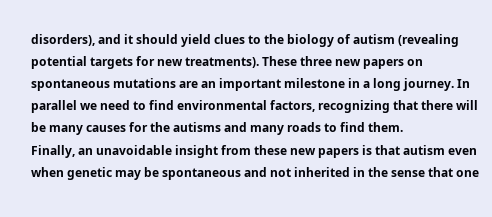disorders), and it should yield clues to the biology of autism (revealing potential targets for new treatments). These three new papers on spontaneous mutations are an important milestone in a long journey. In parallel we need to find environmental factors, recognizing that there will be many causes for the autisms and many roads to find them.
Finally, an unavoidable insight from these new papers is that autism even when genetic may be spontaneous and not inherited in the sense that one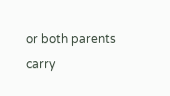or both parents carry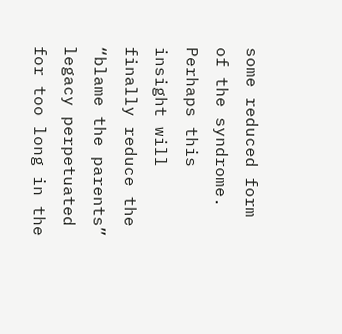some reduced form of the syndrome. Perhaps this insight will finally reduce the “blame the parents” legacy perpetuated for too long in the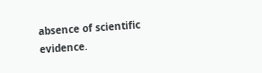absence of scientific evidence.